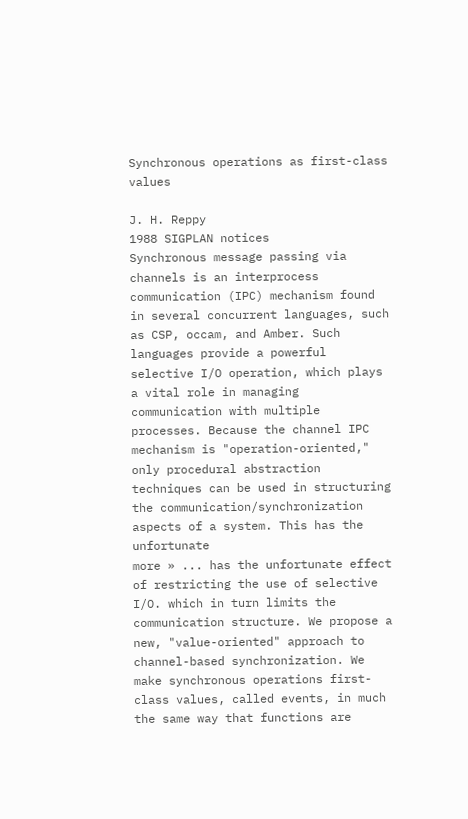Synchronous operations as first-class values

J. H. Reppy
1988 SIGPLAN notices
Synchronous message passing via channels is an interprocess communication (IPC) mechanism found in several concurrent languages, such as CSP, occam, and Amber. Such languages provide a powerful selective I/O operation, which plays a vital role in managing communication with multiple processes. Because the channel IPC mechanism is "operation-oriented," only procedural abstraction techniques can be used in structuring the communication/synchronization aspects of a system. This has the unfortunate
more » ... has the unfortunate effect of restricting the use of selective I/O. which in turn limits the communication structure. We propose a new, "value-oriented" approach to channel-based synchronization. We make synchronous operations first-class values, called events, in much the same way that functions are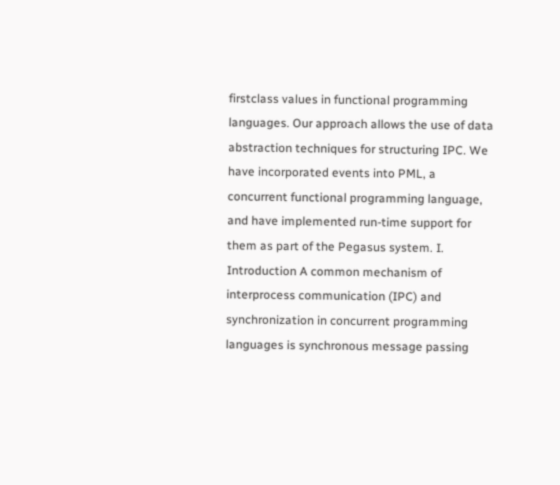firstclass values in functional programming languages. Our approach allows the use of data abstraction techniques for structuring IPC. We have incorporated events into PML, a concurrent functional programming language, and have implemented run-time support for them as part of the Pegasus system. I. Introduction A common mechanism of interprocess communication (IPC) and synchronization in concurrent programming languages is synchronous message passing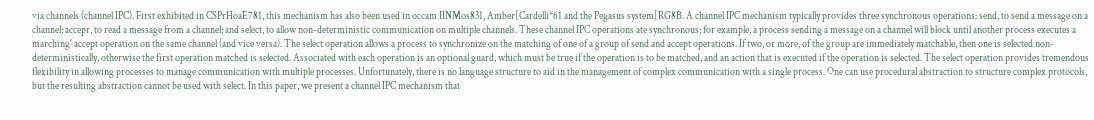via channels (channel IPC). First exhibited in CSPrHoaE781, this mechanism has also been used in occam IINMos831, Amber[Cardelli*61 and the Pegasus system[RG8B. A channel IPC mechanism typically provides three synchronous operations: send, to send a message on a channel; accepr, to read a message from a channel; and select, to allow non-deterministic communication on multiple channels. These channel IPC operations ate synchronous; for example, a process sending a message on a channel will block until another process executes a marching' accept operation on the same channel (and vice versa). The select operation allows a process to synchronize on the matching of one of a group of send and accept operations. If two, or more, of the group are immediately matchable, then one is selected non-deterministically, otherwise the first operation matched is selected. Associated with each operation is an optional guard, which must be true if the operation is to be matched, and an action that is executed if the operation is selected. The select operation provides tremendous flexibility in allowing processes to manage communication with multiple processes. Unfortunately, there is no language structure to aid in the management of complex communication with a single process. One can use procedural abstraction to structure complex protocols, but the resulting abstraction cannot be used with select. In this paper, we present a channel IPC mechanism that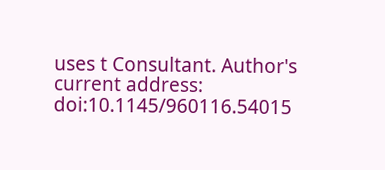uses t Consultant. Author's current address:
doi:10.1145/960116.54015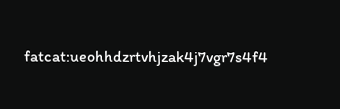fatcat:ueohhdzrtvhjzak4j7vgr7s4f4